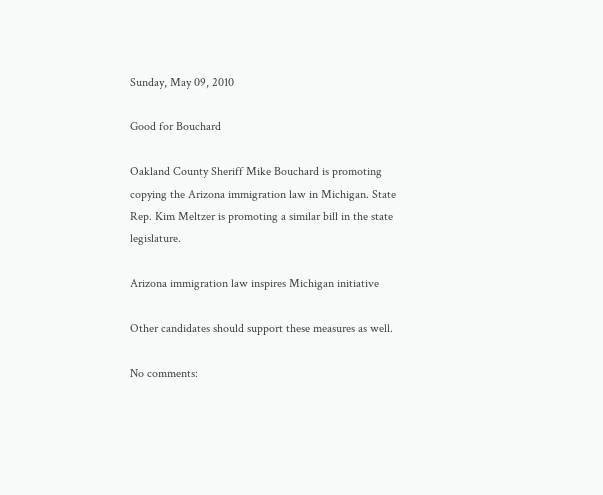Sunday, May 09, 2010

Good for Bouchard

Oakland County Sheriff Mike Bouchard is promoting copying the Arizona immigration law in Michigan. State Rep. Kim Meltzer is promoting a similar bill in the state legislature.

Arizona immigration law inspires Michigan initiative

Other candidates should support these measures as well.

No comments: